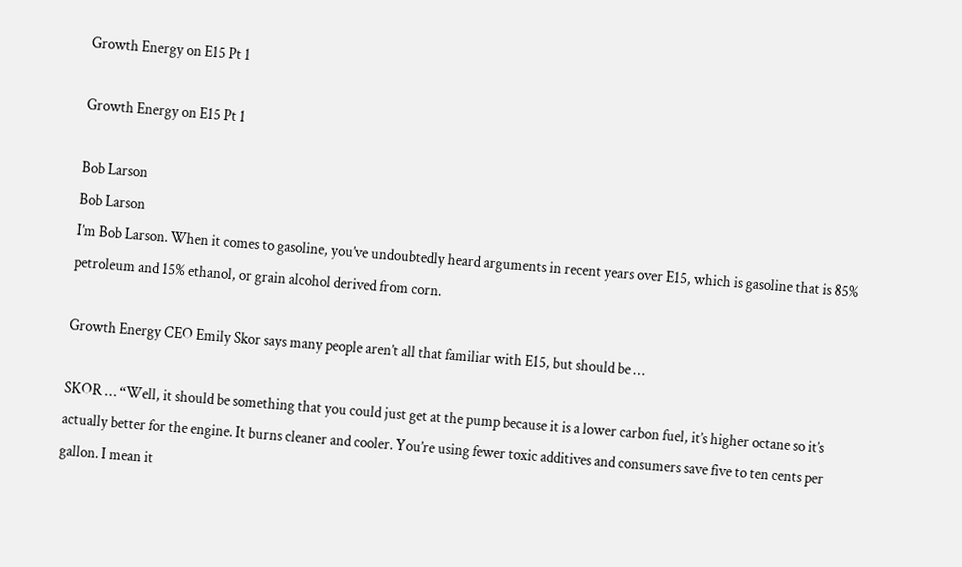Growth Energy on E15 Pt 1

Growth Energy on E15 Pt 1

Bob Larson
Bob Larson
I’m Bob Larson. When it comes to gasoline, you’ve undoubtedly heard arguments in recent years over E15, which is gasoline that is 85% petroleum and 15% ethanol, or grain alcohol derived from corn.

Growth Energy CEO Emily Skor says many people aren’t all that familiar with E15, but should be …

SKOR … “Well, it should be something that you could just get at the pump because it is a lower carbon fuel, it’s higher octane so it’s actually better for the engine. It burns cleaner and cooler. You’re using fewer toxic additives and consumers save five to ten cents per gallon. I mean it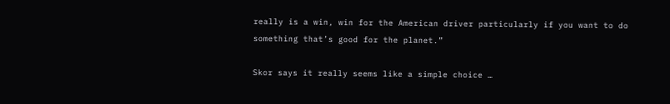really is a win, win for the American driver particularly if you want to do something that’s good for the planet.”

Skor says it really seems like a simple choice …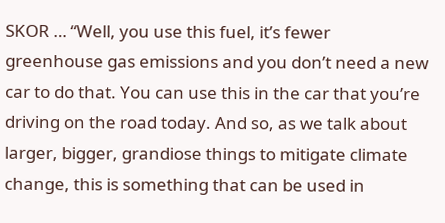SKOR … “Well, you use this fuel, it’s fewer greenhouse gas emissions and you don’t need a new car to do that. You can use this in the car that you’re driving on the road today. And so, as we talk about larger, bigger, grandiose things to mitigate climate change, this is something that can be used in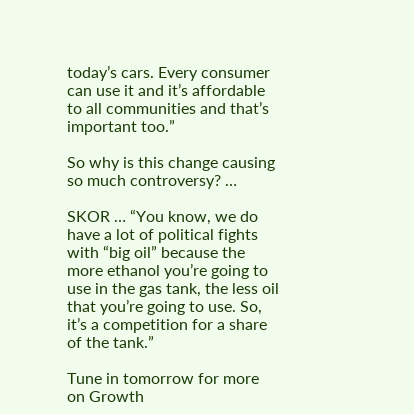today’s cars. Every consumer can use it and it’s affordable to all communities and that’s important too.”

So why is this change causing so much controversy? …

SKOR … “You know, we do have a lot of political fights with “big oil” because the more ethanol you’re going to use in the gas tank, the less oil that you’re going to use. So, it’s a competition for a share of the tank.”

Tune in tomorrow for more on Growth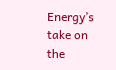Energy’s take on the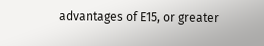advantages of E15, or greater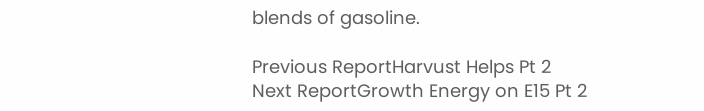blends of gasoline.

Previous ReportHarvust Helps Pt 2
Next ReportGrowth Energy on E15 Pt 2